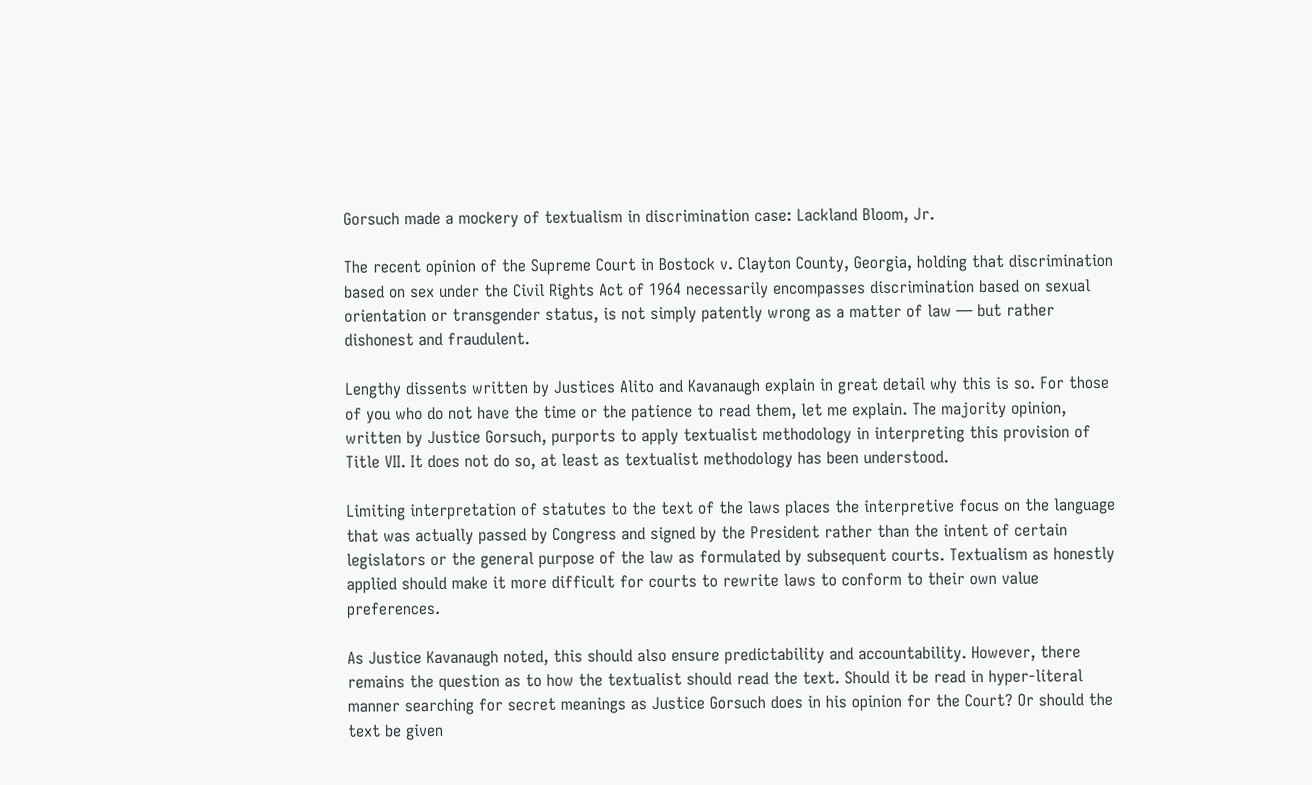Gorsuch made a mockery of textualism in discrimination case: Lackland Bloom, Jr.

The recent opinion of the Supreme Court in Bostock v. Clayton County, Georgia, holding that discrimination based on sex under the Civil Rights Act of 1964 necessarily encompasses discrimination based on sexual orientation or transgender status, is not simply patently wrong as a matter of law — but rather dishonest and fraudulent.

Lengthy dissents written by Justices Alito and Kavanaugh explain in great detail why this is so. For those of you who do not have the time or the patience to read them, let me explain. The majority opinion, written by Justice Gorsuch, purports to apply textualist methodology in interpreting this provision of Title VII. It does not do so, at least as textualist methodology has been understood.

Limiting interpretation of statutes to the text of the laws places the interpretive focus on the language that was actually passed by Congress and signed by the President rather than the intent of certain legislators or the general purpose of the law as formulated by subsequent courts. Textualism as honestly applied should make it more difficult for courts to rewrite laws to conform to their own value preferences.

As Justice Kavanaugh noted, this should also ensure predictability and accountability. However, there remains the question as to how the textualist should read the text. Should it be read in hyper-literal manner searching for secret meanings as Justice Gorsuch does in his opinion for the Court? Or should the text be given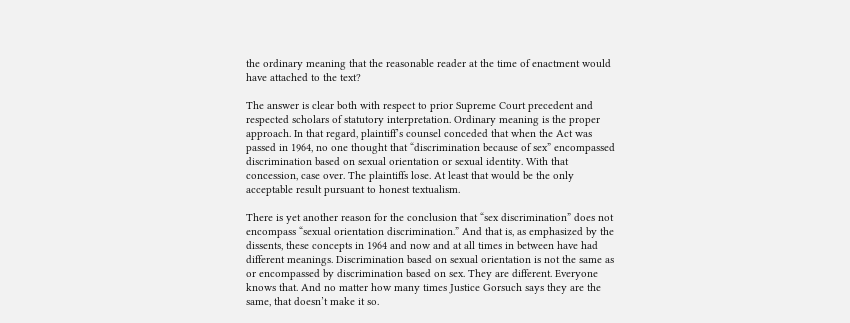the ordinary meaning that the reasonable reader at the time of enactment would have attached to the text?

The answer is clear both with respect to prior Supreme Court precedent and respected scholars of statutory interpretation. Ordinary meaning is the proper approach. In that regard, plaintiff’s counsel conceded that when the Act was passed in 1964, no one thought that “discrimination because of sex” encompassed discrimination based on sexual orientation or sexual identity. With that concession, case over. The plaintiffs lose. At least that would be the only acceptable result pursuant to honest textualism.

There is yet another reason for the conclusion that “sex discrimination” does not encompass “sexual orientation discrimination.” And that is, as emphasized by the dissents, these concepts in 1964 and now and at all times in between have had different meanings. Discrimination based on sexual orientation is not the same as or encompassed by discrimination based on sex. They are different. Everyone knows that. And no matter how many times Justice Gorsuch says they are the same, that doesn’t make it so.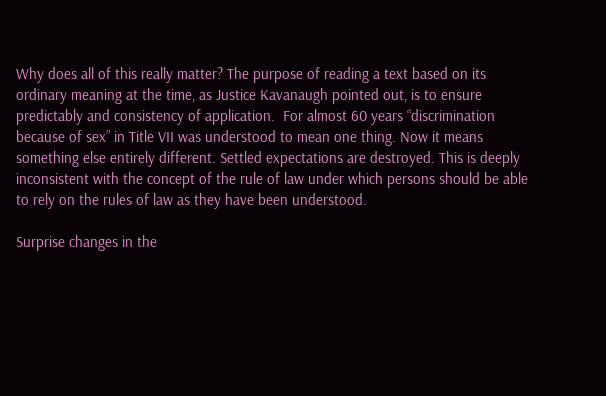Why does all of this really matter? The purpose of reading a text based on its ordinary meaning at the time, as Justice Kavanaugh pointed out, is to ensure predictably and consistency of application.  For almost 60 years “discrimination because of sex” in Title VII was understood to mean one thing. Now it means something else entirely different. Settled expectations are destroyed. This is deeply inconsistent with the concept of the rule of law under which persons should be able to rely on the rules of law as they have been understood.

Surprise changes in the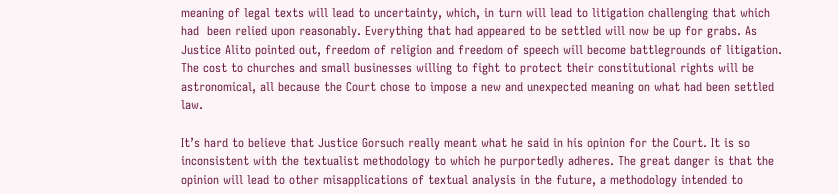meaning of legal texts will lead to uncertainty, which, in turn will lead to litigation challenging that which had  been relied upon reasonably. Everything that had appeared to be settled will now be up for grabs. As Justice Alito pointed out, freedom of religion and freedom of speech will become battlegrounds of litigation. The cost to churches and small businesses willing to fight to protect their constitutional rights will be astronomical, all because the Court chose to impose a new and unexpected meaning on what had been settled law.

It’s hard to believe that Justice Gorsuch really meant what he said in his opinion for the Court. It is so inconsistent with the textualist methodology to which he purportedly adheres. The great danger is that the opinion will lead to other misapplications of textual analysis in the future, a methodology intended to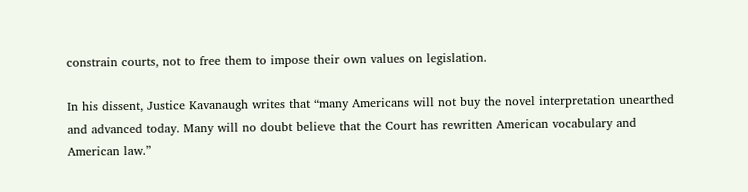constrain courts, not to free them to impose their own values on legislation.

In his dissent, Justice Kavanaugh writes that “many Americans will not buy the novel interpretation unearthed and advanced today. Many will no doubt believe that the Court has rewritten American vocabulary and American law.”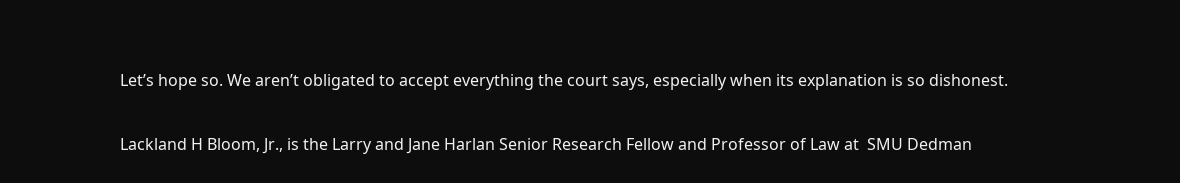Let’s hope so. We aren’t obligated to accept everything the court says, especially when its explanation is so dishonest.

Lackland H Bloom, Jr., is the Larry and Jane Harlan Senior Research Fellow and Professor of Law at  SMU Dedman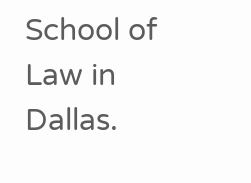School of Law in Dallas.